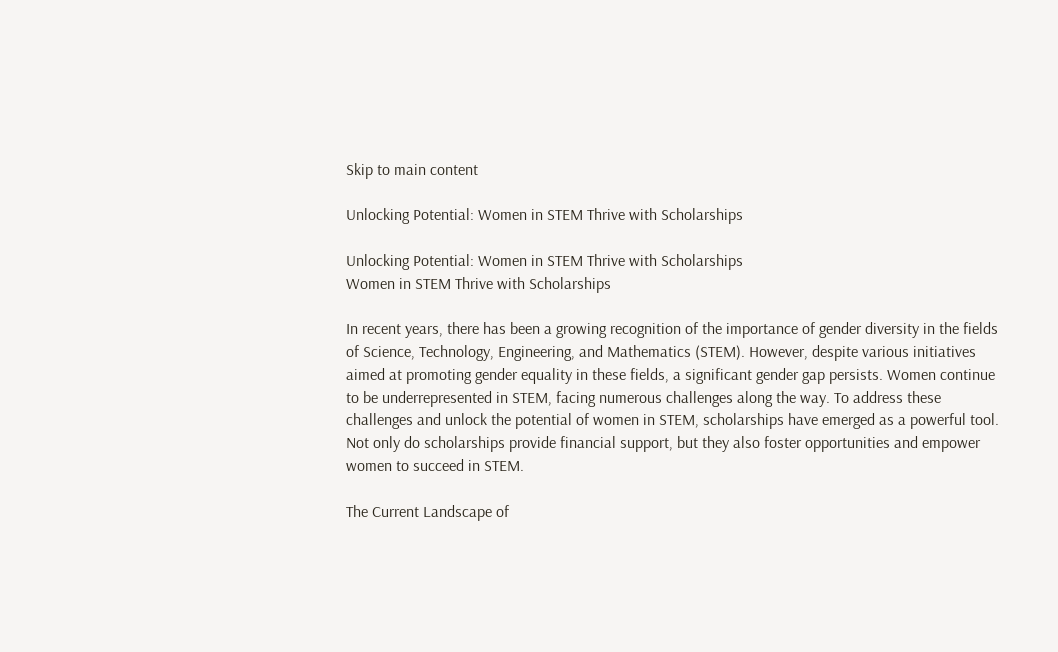Skip to main content

Unlocking Potential: Women in STEM Thrive with Scholarships

Unlocking Potential: Women in STEM Thrive with Scholarships
Women in STEM Thrive with Scholarships

In recent years, there has been a growing recognition of the importance of gender diversity in the fields of Science, Technology, Engineering, and Mathematics (STEM). However, despite various initiatives aimed at promoting gender equality in these fields, a significant gender gap persists. Women continue to be underrepresented in STEM, facing numerous challenges along the way. To address these challenges and unlock the potential of women in STEM, scholarships have emerged as a powerful tool. Not only do scholarships provide financial support, but they also foster opportunities and empower women to succeed in STEM.

The Current Landscape of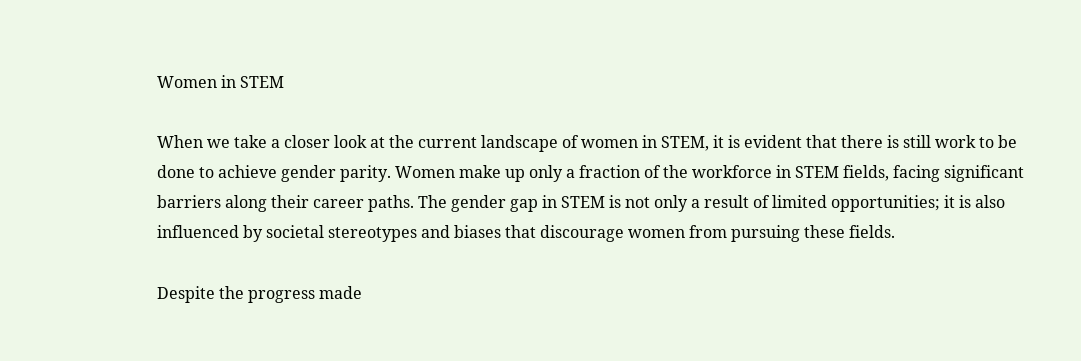Women in STEM

When we take a closer look at the current landscape of women in STEM, it is evident that there is still work to be done to achieve gender parity. Women make up only a fraction of the workforce in STEM fields, facing significant barriers along their career paths. The gender gap in STEM is not only a result of limited opportunities; it is also influenced by societal stereotypes and biases that discourage women from pursuing these fields.

Despite the progress made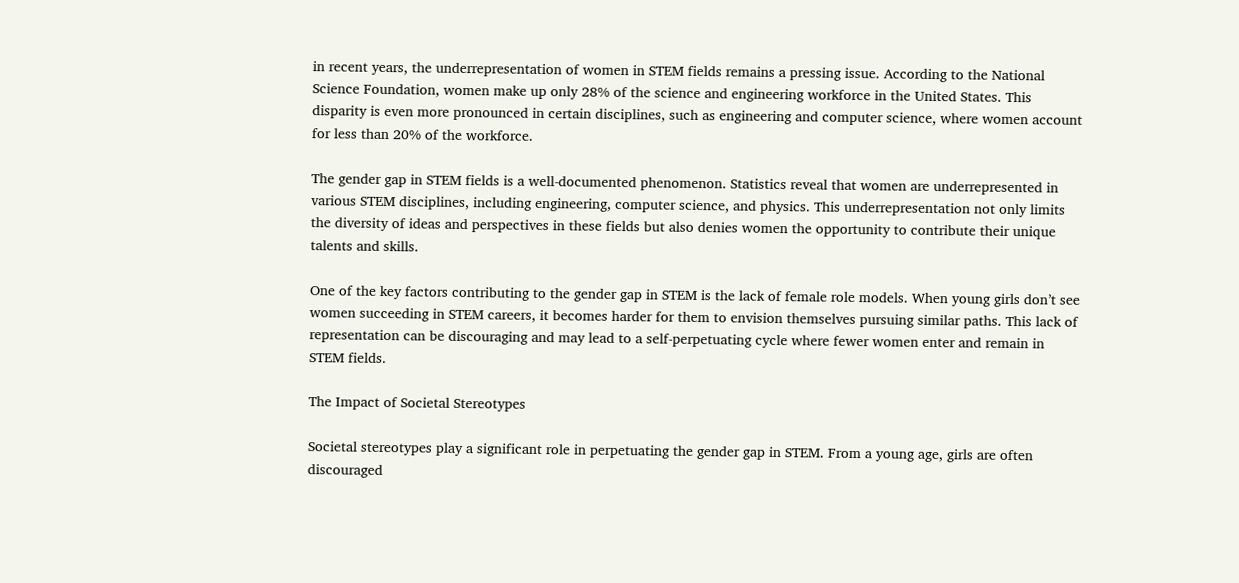in recent years, the underrepresentation of women in STEM fields remains a pressing issue. According to the National Science Foundation, women make up only 28% of the science and engineering workforce in the United States. This disparity is even more pronounced in certain disciplines, such as engineering and computer science, where women account for less than 20% of the workforce.

The gender gap in STEM fields is a well-documented phenomenon. Statistics reveal that women are underrepresented in various STEM disciplines, including engineering, computer science, and physics. This underrepresentation not only limits the diversity of ideas and perspectives in these fields but also denies women the opportunity to contribute their unique talents and skills.

One of the key factors contributing to the gender gap in STEM is the lack of female role models. When young girls don’t see women succeeding in STEM careers, it becomes harder for them to envision themselves pursuing similar paths. This lack of representation can be discouraging and may lead to a self-perpetuating cycle where fewer women enter and remain in STEM fields.

The Impact of Societal Stereotypes

Societal stereotypes play a significant role in perpetuating the gender gap in STEM. From a young age, girls are often discouraged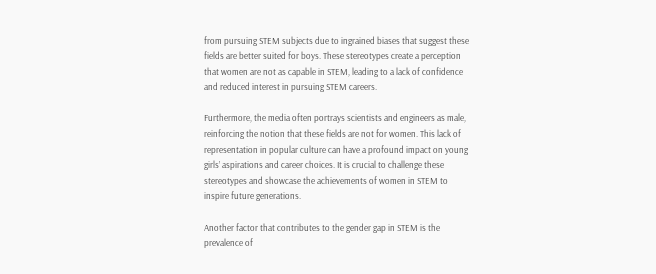from pursuing STEM subjects due to ingrained biases that suggest these fields are better suited for boys. These stereotypes create a perception that women are not as capable in STEM, leading to a lack of confidence and reduced interest in pursuing STEM careers.

Furthermore, the media often portrays scientists and engineers as male, reinforcing the notion that these fields are not for women. This lack of representation in popular culture can have a profound impact on young girls’ aspirations and career choices. It is crucial to challenge these stereotypes and showcase the achievements of women in STEM to inspire future generations.

Another factor that contributes to the gender gap in STEM is the prevalence of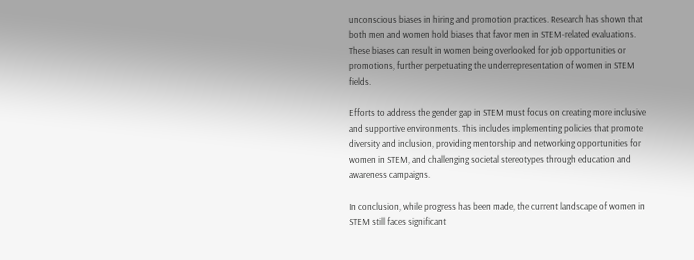unconscious biases in hiring and promotion practices. Research has shown that both men and women hold biases that favor men in STEM-related evaluations. These biases can result in women being overlooked for job opportunities or promotions, further perpetuating the underrepresentation of women in STEM fields.

Efforts to address the gender gap in STEM must focus on creating more inclusive and supportive environments. This includes implementing policies that promote diversity and inclusion, providing mentorship and networking opportunities for women in STEM, and challenging societal stereotypes through education and awareness campaigns.

In conclusion, while progress has been made, the current landscape of women in STEM still faces significant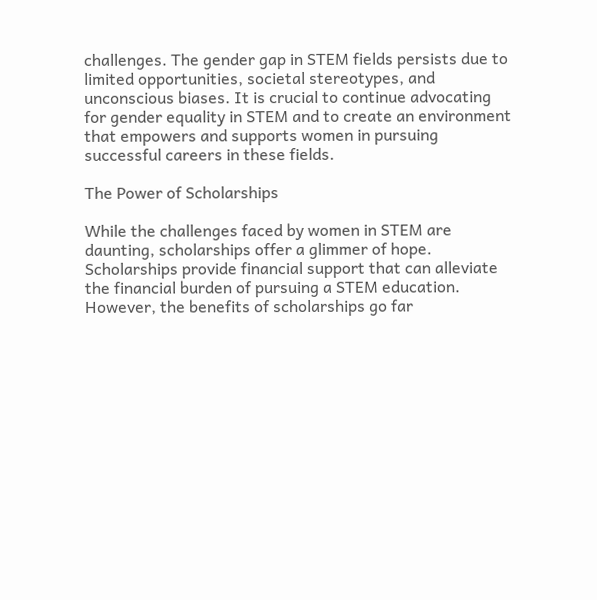challenges. The gender gap in STEM fields persists due to limited opportunities, societal stereotypes, and unconscious biases. It is crucial to continue advocating for gender equality in STEM and to create an environment that empowers and supports women in pursuing successful careers in these fields.

The Power of Scholarships

While the challenges faced by women in STEM are daunting, scholarships offer a glimmer of hope. Scholarships provide financial support that can alleviate the financial burden of pursuing a STEM education. However, the benefits of scholarships go far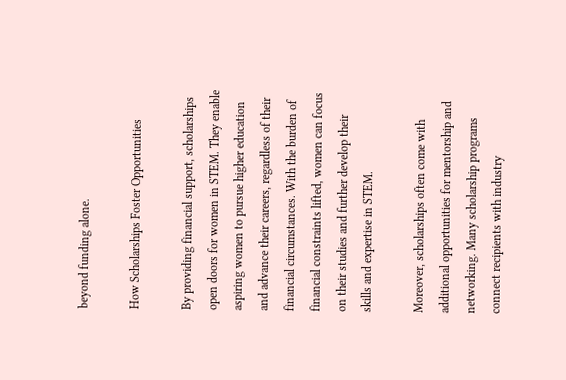beyond funding alone.

How Scholarships Foster Opportunities

By providing financial support, scholarships open doors for women in STEM. They enable aspiring women to pursue higher education and advance their careers, regardless of their financial circumstances. With the burden of financial constraints lifted, women can focus on their studies and further develop their skills and expertise in STEM.

Moreover, scholarships often come with additional opportunities for mentorship and networking. Many scholarship programs connect recipients with industry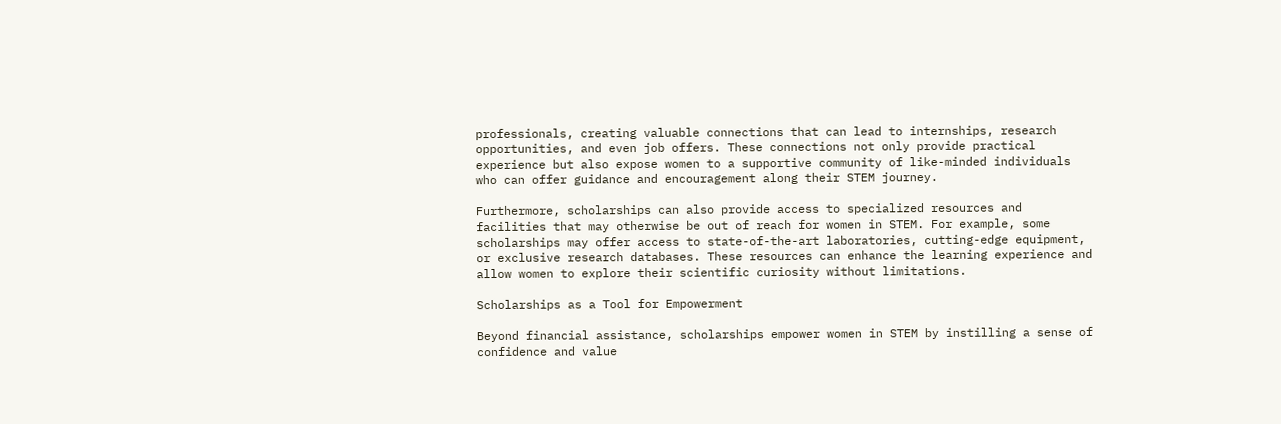professionals, creating valuable connections that can lead to internships, research opportunities, and even job offers. These connections not only provide practical experience but also expose women to a supportive community of like-minded individuals who can offer guidance and encouragement along their STEM journey.

Furthermore, scholarships can also provide access to specialized resources and facilities that may otherwise be out of reach for women in STEM. For example, some scholarships may offer access to state-of-the-art laboratories, cutting-edge equipment, or exclusive research databases. These resources can enhance the learning experience and allow women to explore their scientific curiosity without limitations.

Scholarships as a Tool for Empowerment

Beyond financial assistance, scholarships empower women in STEM by instilling a sense of confidence and value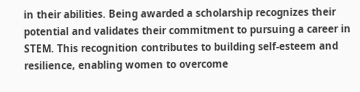in their abilities. Being awarded a scholarship recognizes their potential and validates their commitment to pursuing a career in STEM. This recognition contributes to building self-esteem and resilience, enabling women to overcome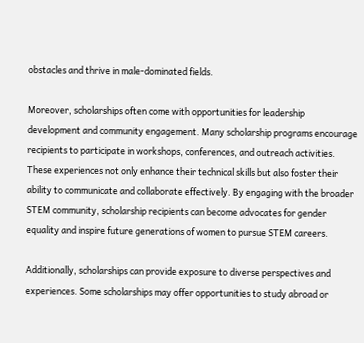obstacles and thrive in male-dominated fields.

Moreover, scholarships often come with opportunities for leadership development and community engagement. Many scholarship programs encourage recipients to participate in workshops, conferences, and outreach activities. These experiences not only enhance their technical skills but also foster their ability to communicate and collaborate effectively. By engaging with the broader STEM community, scholarship recipients can become advocates for gender equality and inspire future generations of women to pursue STEM careers.

Additionally, scholarships can provide exposure to diverse perspectives and experiences. Some scholarships may offer opportunities to study abroad or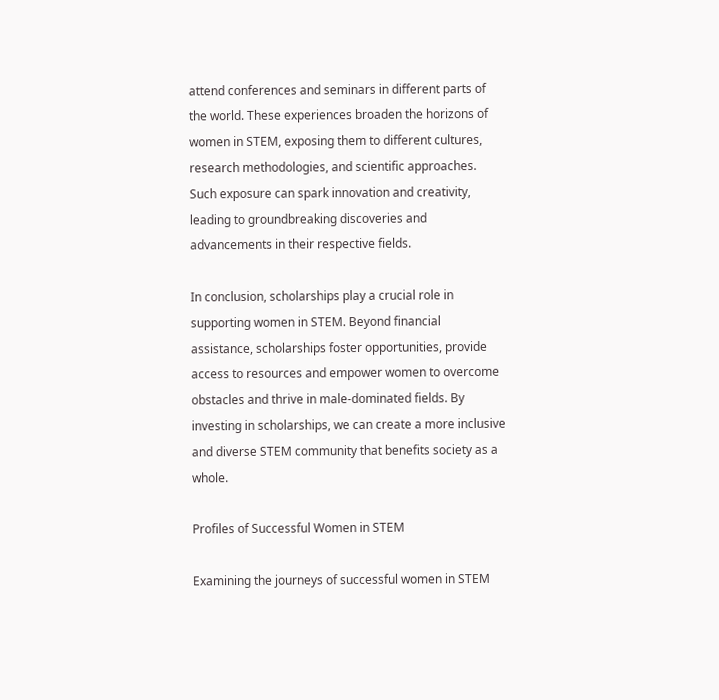attend conferences and seminars in different parts of the world. These experiences broaden the horizons of women in STEM, exposing them to different cultures, research methodologies, and scientific approaches. Such exposure can spark innovation and creativity, leading to groundbreaking discoveries and advancements in their respective fields.

In conclusion, scholarships play a crucial role in supporting women in STEM. Beyond financial assistance, scholarships foster opportunities, provide access to resources and empower women to overcome obstacles and thrive in male-dominated fields. By investing in scholarships, we can create a more inclusive and diverse STEM community that benefits society as a whole.

Profiles of Successful Women in STEM

Examining the journeys of successful women in STEM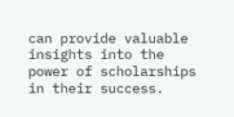can provide valuable insights into the power of scholarships in their success.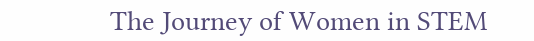The Journey of Women in STEM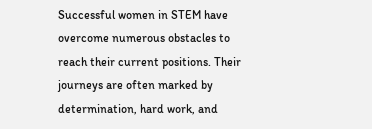Successful women in STEM have overcome numerous obstacles to reach their current positions. Their journeys are often marked by determination, hard work, and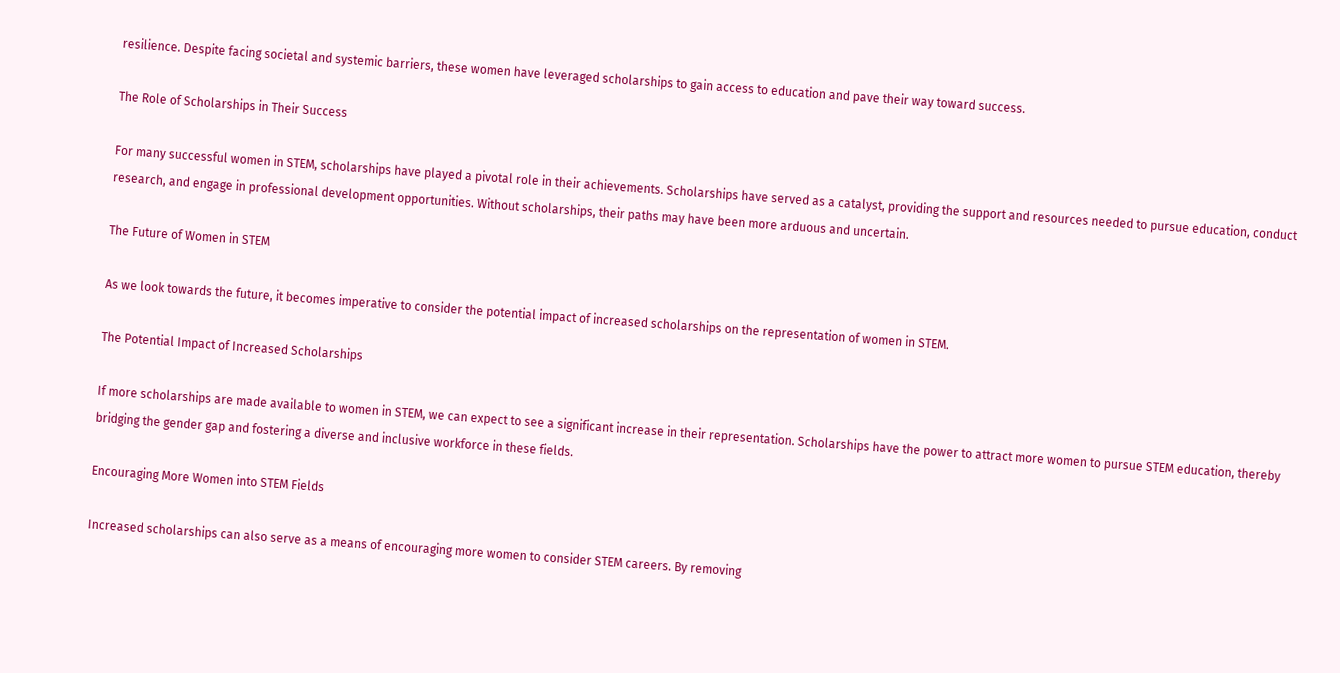resilience. Despite facing societal and systemic barriers, these women have leveraged scholarships to gain access to education and pave their way toward success.

The Role of Scholarships in Their Success

For many successful women in STEM, scholarships have played a pivotal role in their achievements. Scholarships have served as a catalyst, providing the support and resources needed to pursue education, conduct research, and engage in professional development opportunities. Without scholarships, their paths may have been more arduous and uncertain.

The Future of Women in STEM

As we look towards the future, it becomes imperative to consider the potential impact of increased scholarships on the representation of women in STEM.

The Potential Impact of Increased Scholarships

If more scholarships are made available to women in STEM, we can expect to see a significant increase in their representation. Scholarships have the power to attract more women to pursue STEM education, thereby bridging the gender gap and fostering a diverse and inclusive workforce in these fields.

Encouraging More Women into STEM Fields

Increased scholarships can also serve as a means of encouraging more women to consider STEM careers. By removing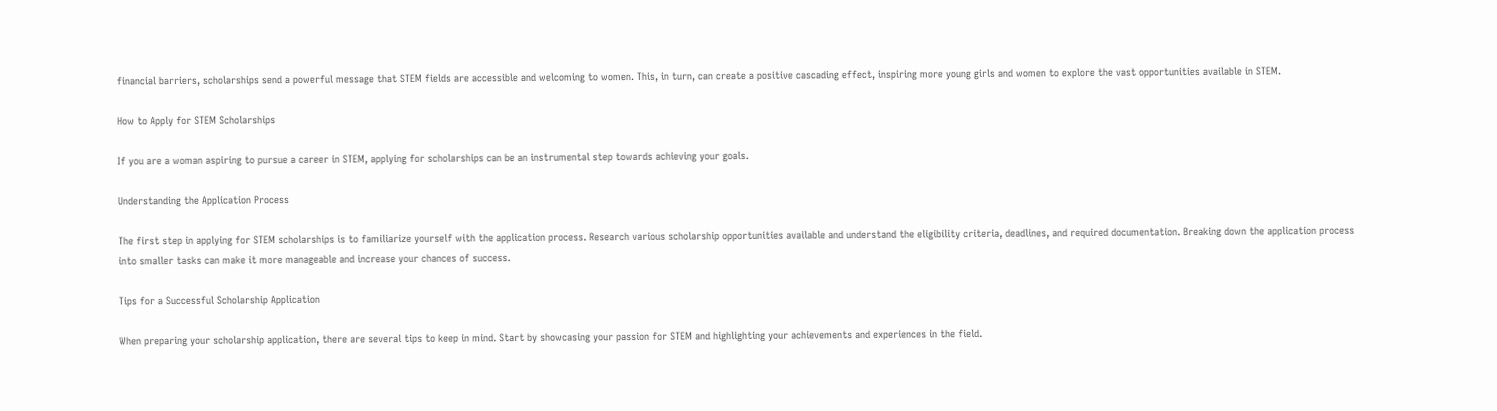financial barriers, scholarships send a powerful message that STEM fields are accessible and welcoming to women. This, in turn, can create a positive cascading effect, inspiring more young girls and women to explore the vast opportunities available in STEM.

How to Apply for STEM Scholarships

If you are a woman aspiring to pursue a career in STEM, applying for scholarships can be an instrumental step towards achieving your goals.

Understanding the Application Process

The first step in applying for STEM scholarships is to familiarize yourself with the application process. Research various scholarship opportunities available and understand the eligibility criteria, deadlines, and required documentation. Breaking down the application process into smaller tasks can make it more manageable and increase your chances of success.

Tips for a Successful Scholarship Application

When preparing your scholarship application, there are several tips to keep in mind. Start by showcasing your passion for STEM and highlighting your achievements and experiences in the field.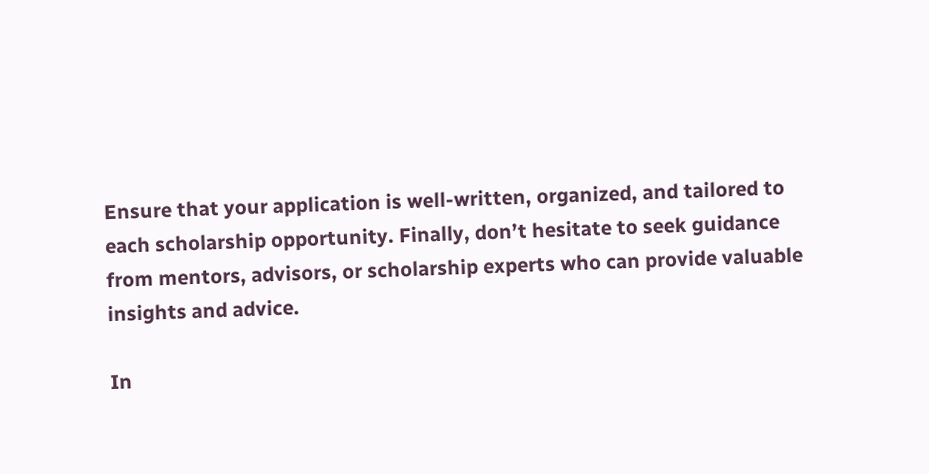Ensure that your application is well-written, organized, and tailored to each scholarship opportunity. Finally, don’t hesitate to seek guidance from mentors, advisors, or scholarship experts who can provide valuable insights and advice.

In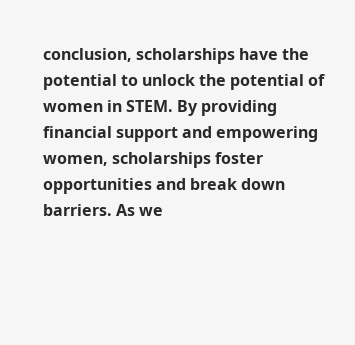conclusion, scholarships have the potential to unlock the potential of women in STEM. By providing financial support and empowering women, scholarships foster opportunities and break down barriers. As we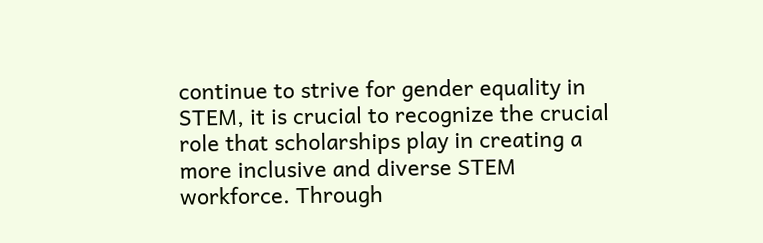continue to strive for gender equality in STEM, it is crucial to recognize the crucial role that scholarships play in creating a more inclusive and diverse STEM workforce. Through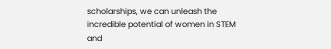scholarships, we can unleash the incredible potential of women in STEM and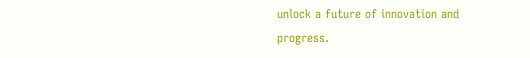unlock a future of innovation and progress.